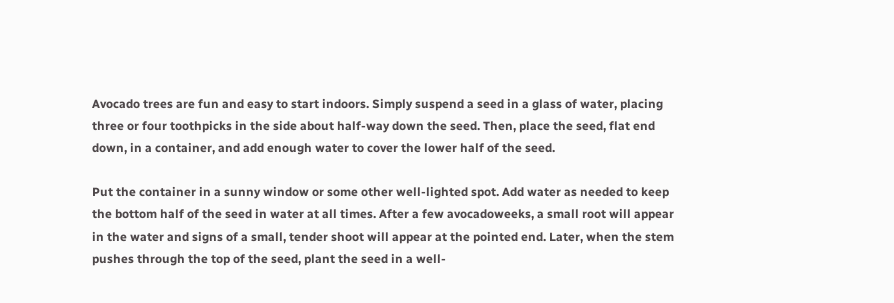Avocado trees are fun and easy to start indoors. Simply suspend a seed in a glass of water, placing three or four toothpicks in the side about half-way down the seed. Then, place the seed, flat end down, in a container, and add enough water to cover the lower half of the seed.

Put the container in a sunny window or some other well-lighted spot. Add water as needed to keep the bottom half of the seed in water at all times. After a few avocadoweeks, a small root will appear in the water and signs of a small, tender shoot will appear at the pointed end. Later, when the stem pushes through the top of the seed, plant the seed in a well-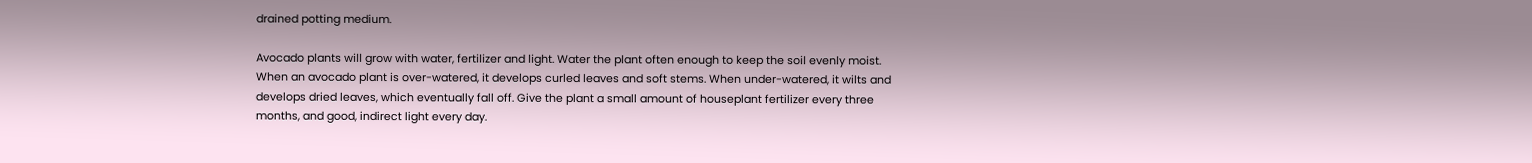drained potting medium.

Avocado plants will grow with water, fertilizer and light. Water the plant often enough to keep the soil evenly moist. When an avocado plant is over-watered, it develops curled leaves and soft stems. When under-watered, it wilts and develops dried leaves, which eventually fall off. Give the plant a small amount of houseplant fertilizer every three months, and good, indirect light every day.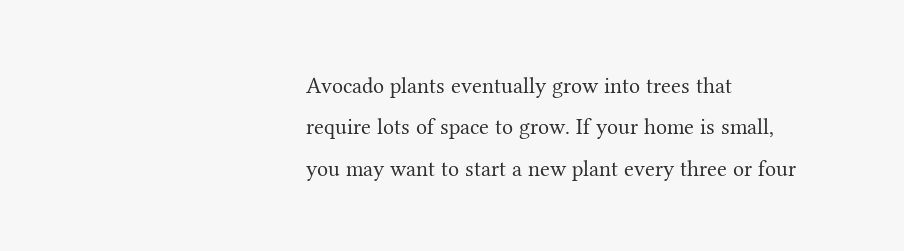Avocado plants eventually grow into trees that require lots of space to grow. If your home is small, you may want to start a new plant every three or four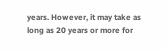years. However, it may take as long as 20 years or more for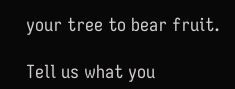your tree to bear fruit.

Tell us what you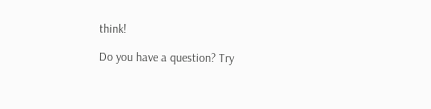think!

Do you have a question? Try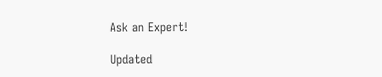Ask an Expert!

Updated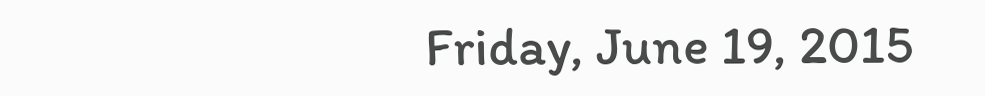Friday, June 19, 2015